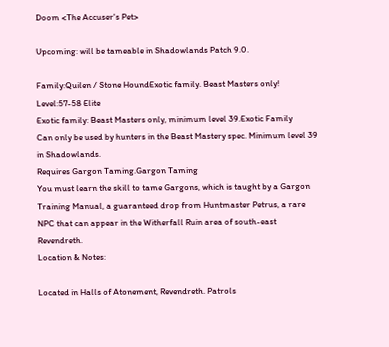Doom <The Accuser's Pet>

Upcoming: will be tameable in Shadowlands Patch 9.0.

Family:Quilen / Stone HoundExotic family. Beast Masters only!
Level:57-58 Elite
Exotic family: Beast Masters only, minimum level 39.Exotic Family
Can only be used by hunters in the Beast Mastery spec. Minimum level 39 in Shadowlands.
Requires Gargon Taming.Gargon Taming
You must learn the skill to tame Gargons, which is taught by a Gargon Training Manual, a guaranteed drop from Huntmaster Petrus, a rare NPC that can appear in the Witherfall Ruin area of south-east Revendreth.
Location & Notes:

Located in Halls of Atonement, Revendreth. Patrols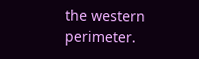the western perimeter.